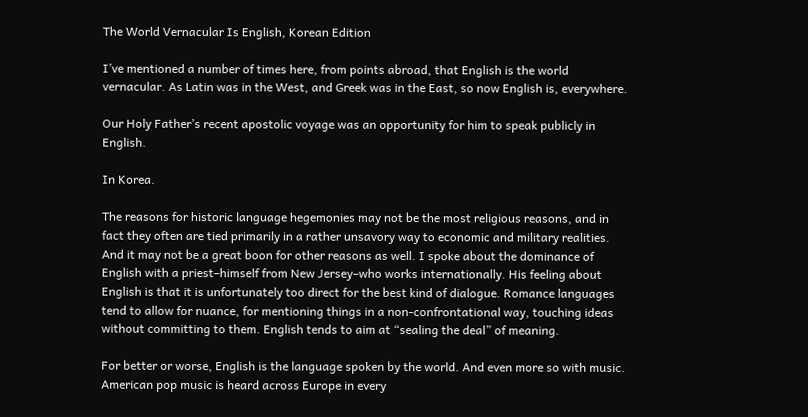The World Vernacular Is English, Korean Edition

I’ve mentioned a number of times here, from points abroad, that English is the world vernacular. As Latin was in the West, and Greek was in the East, so now English is, everywhere.

Our Holy Father’s recent apostolic voyage was an opportunity for him to speak publicly in English.

In Korea.

The reasons for historic language hegemonies may not be the most religious reasons, and in fact they often are tied primarily in a rather unsavory way to economic and military realities. And it may not be a great boon for other reasons as well. I spoke about the dominance of English with a priest–himself from New Jersey–who works internationally. His feeling about English is that it is unfortunately too direct for the best kind of dialogue. Romance languages tend to allow for nuance, for mentioning things in a non-confrontational way, touching ideas without committing to them. English tends to aim at “sealing the deal” of meaning.

For better or worse, English is the language spoken by the world. And even more so with music. American pop music is heard across Europe in every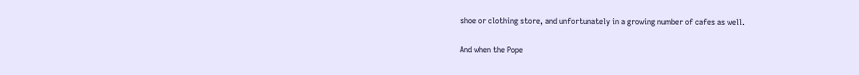shoe or clothing store, and unfortunately in a growing number of cafes as well.

And when the Pope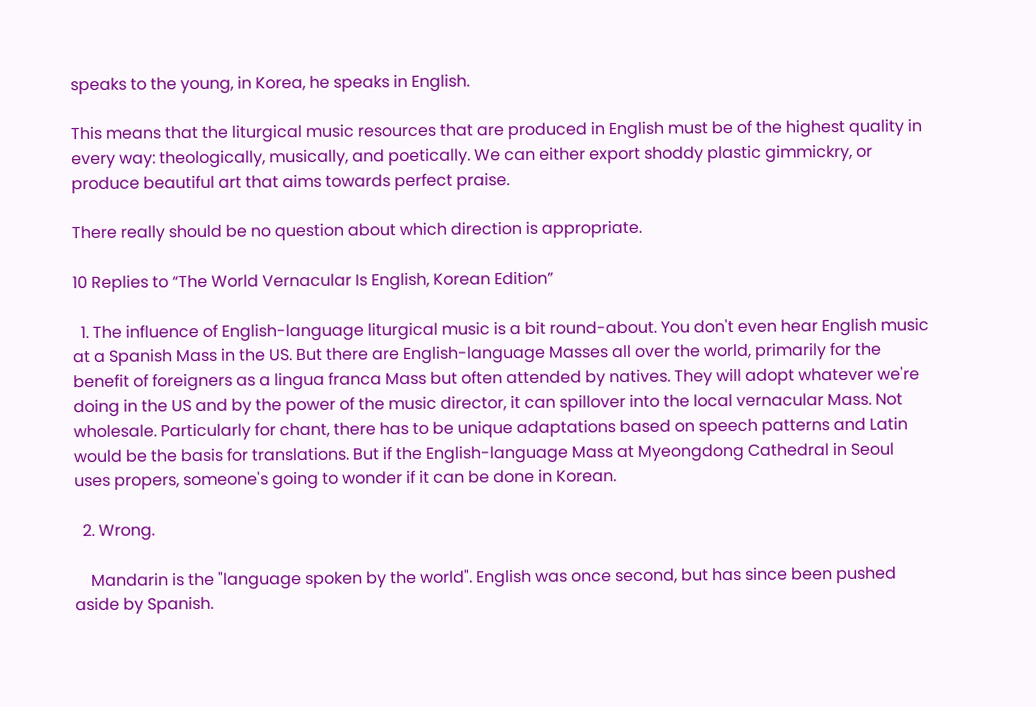speaks to the young, in Korea, he speaks in English.

This means that the liturgical music resources that are produced in English must be of the highest quality in every way: theologically, musically, and poetically. We can either export shoddy plastic gimmickry, or produce beautiful art that aims towards perfect praise.

There really should be no question about which direction is appropriate.

10 Replies to “The World Vernacular Is English, Korean Edition”

  1. The influence of English-language liturgical music is a bit round-about. You don't even hear English music at a Spanish Mass in the US. But there are English-language Masses all over the world, primarily for the benefit of foreigners as a lingua franca Mass but often attended by natives. They will adopt whatever we're doing in the US and by the power of the music director, it can spillover into the local vernacular Mass. Not wholesale. Particularly for chant, there has to be unique adaptations based on speech patterns and Latin would be the basis for translations. But if the English-language Mass at Myeongdong Cathedral in Seoul uses propers, someone's going to wonder if it can be done in Korean.

  2. Wrong.

    Mandarin is the "language spoken by the world". English was once second, but has since been pushed aside by Spanish.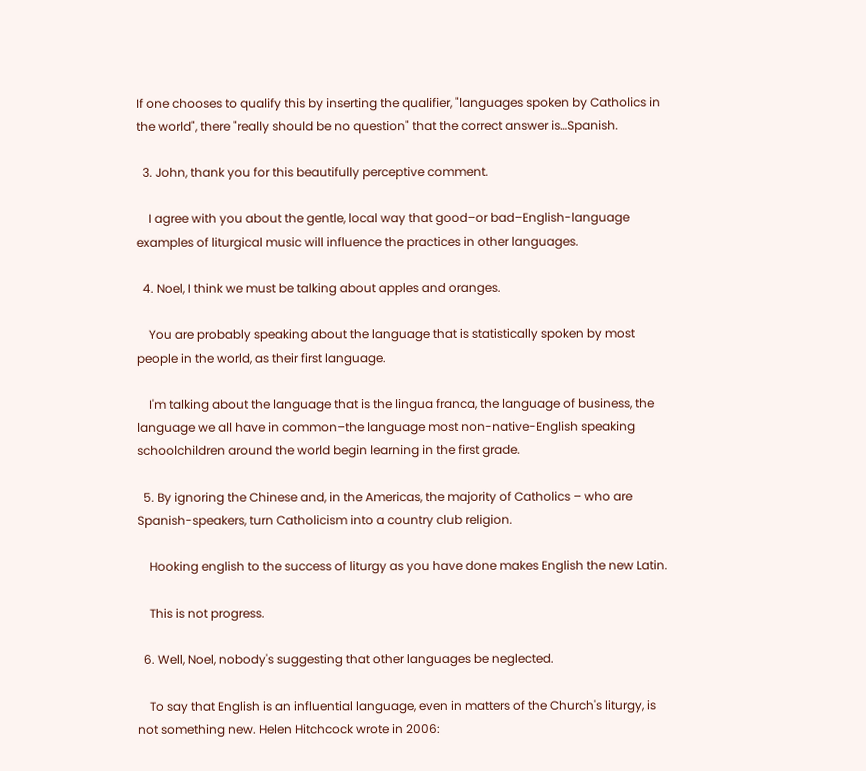If one chooses to qualify this by inserting the qualifier, "languages spoken by Catholics in the world", there "really should be no question" that the correct answer is…Spanish.

  3. John, thank you for this beautifully perceptive comment.

    I agree with you about the gentle, local way that good–or bad–English-language examples of liturgical music will influence the practices in other languages.

  4. Noel, I think we must be talking about apples and oranges.

    You are probably speaking about the language that is statistically spoken by most people in the world, as their first language.

    I'm talking about the language that is the lingua franca, the language of business, the language we all have in common–the language most non-native-English speaking schoolchildren around the world begin learning in the first grade.

  5. By ignoring the Chinese and, in the Americas, the majority of Catholics – who are Spanish-speakers, turn Catholicism into a country club religion.

    Hooking english to the success of liturgy as you have done makes English the new Latin.

    This is not progress.

  6. Well, Noel, nobody's suggesting that other languages be neglected.

    To say that English is an influential language, even in matters of the Church's liturgy, is not something new. Helen Hitchcock wrote in 2006: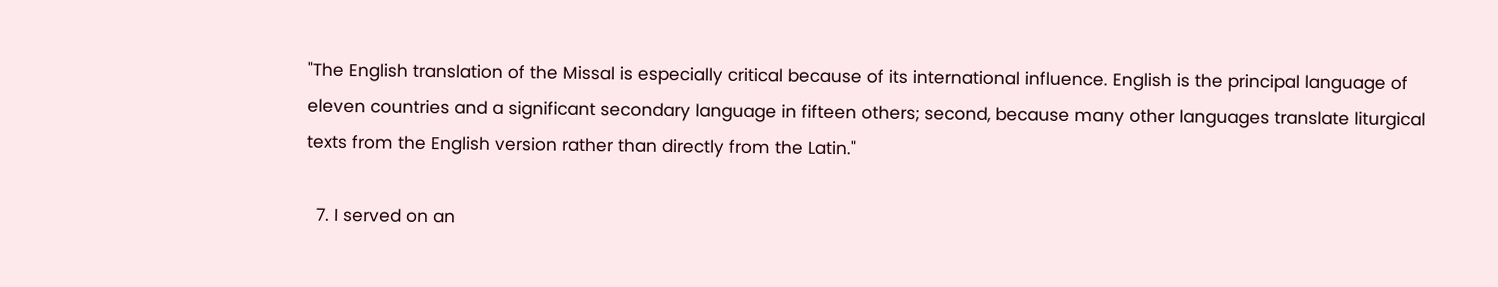"The English translation of the Missal is especially critical because of its international influence. English is the principal language of eleven countries and a significant secondary language in fifteen others; second, because many other languages translate liturgical texts from the English version rather than directly from the Latin."

  7. I served on an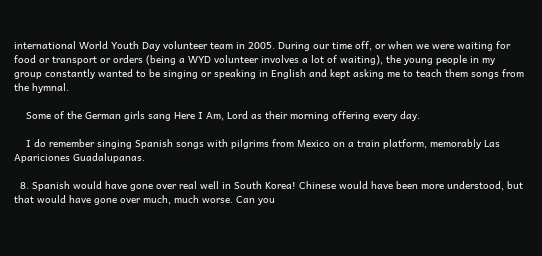international World Youth Day volunteer team in 2005. During our time off, or when we were waiting for food or transport or orders (being a WYD volunteer involves a lot of waiting), the young people in my group constantly wanted to be singing or speaking in English and kept asking me to teach them songs from the hymnal.

    Some of the German girls sang Here I Am, Lord as their morning offering every day.

    I do remember singing Spanish songs with pilgrims from Mexico on a train platform, memorably Las Apariciones Guadalupanas.

  8. Spanish would have gone over real well in South Korea! Chinese would have been more understood, but that would have gone over much, much worse. Can you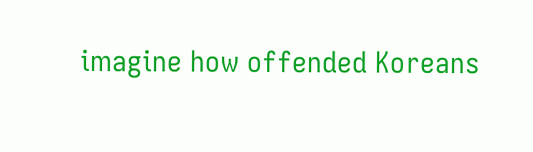imagine how offended Koreans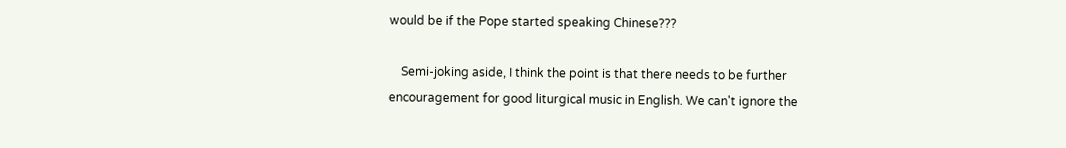would be if the Pope started speaking Chinese???

    Semi-joking aside, I think the point is that there needs to be further encouragement for good liturgical music in English. We can't ignore the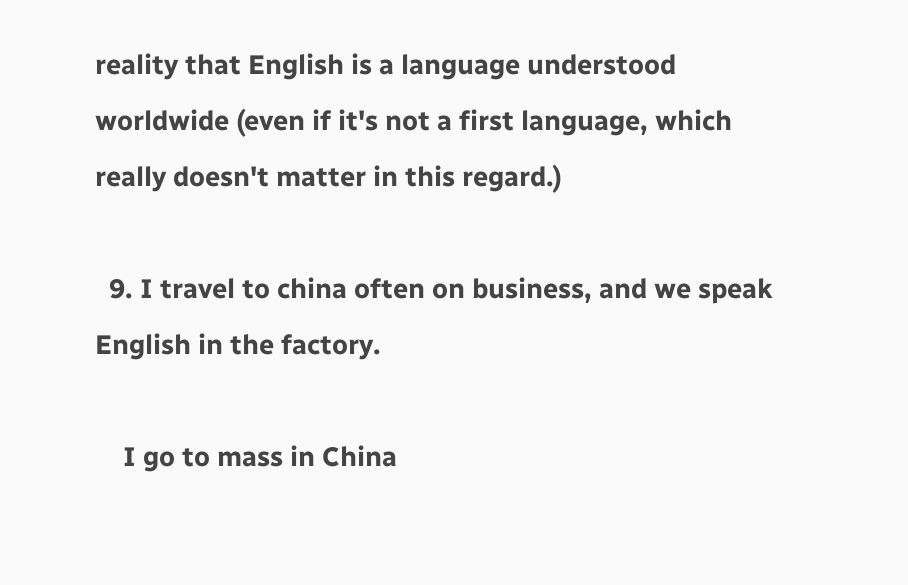reality that English is a language understood worldwide (even if it's not a first language, which really doesn't matter in this regard.)

  9. I travel to china often on business, and we speak English in the factory.

    I go to mass in China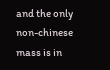and the only non-chinese mass is in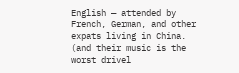English — attended by French, German, and other expats living in China. (and their music is the worst drivel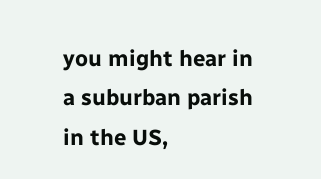you might hear in a suburban parish in the US,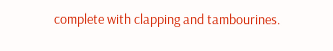complete with clapping and tambourines.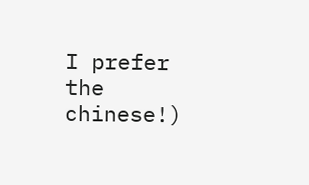I prefer the chinese!)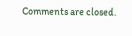Comments are closed.